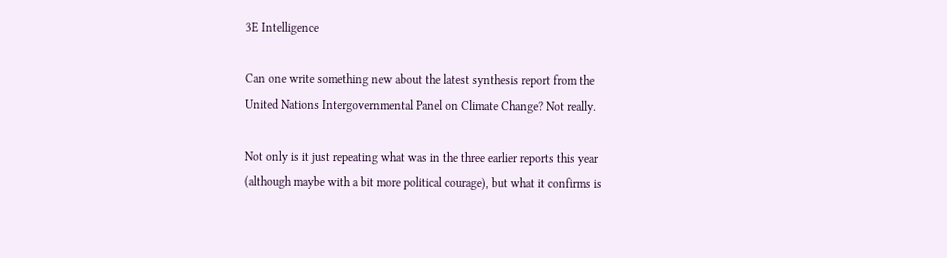3E Intelligence

Can one write something new about the latest synthesis report from the United Nations Intergovernmental Panel on Climate Change? Not really.

Not only is it just repeating what was in the three earlier reports this year (although maybe with a bit more political courage), but what it confirms is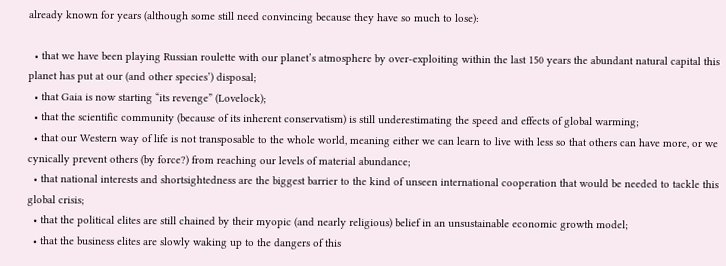already known for years (although some still need convincing because they have so much to lose):

  • that we have been playing Russian roulette with our planet’s atmosphere by over-exploiting within the last 150 years the abundant natural capital this planet has put at our (and other species’) disposal;
  • that Gaia is now starting “its revenge” (Lovelock);
  • that the scientific community (because of its inherent conservatism) is still underestimating the speed and effects of global warming;
  • that our Western way of life is not transposable to the whole world, meaning either we can learn to live with less so that others can have more, or we cynically prevent others (by force?) from reaching our levels of material abundance;
  • that national interests and shortsightedness are the biggest barrier to the kind of unseen international cooperation that would be needed to tackle this global crisis;
  • that the political elites are still chained by their myopic (and nearly religious) belief in an unsustainable economic growth model;
  • that the business elites are slowly waking up to the dangers of this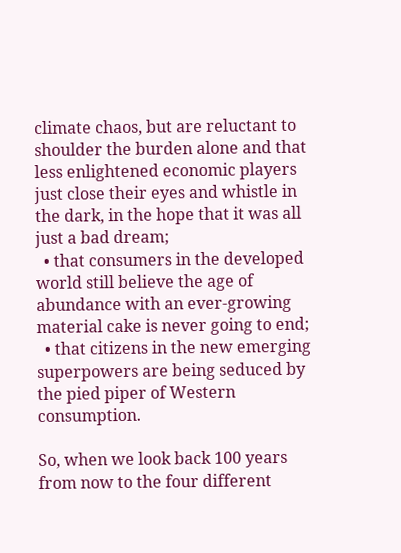climate chaos, but are reluctant to shoulder the burden alone and that less enlightened economic players just close their eyes and whistle in the dark, in the hope that it was all just a bad dream;
  • that consumers in the developed world still believe the age of abundance with an ever-growing material cake is never going to end;
  • that citizens in the new emerging superpowers are being seduced by the pied piper of Western consumption.

So, when we look back 100 years from now to the four different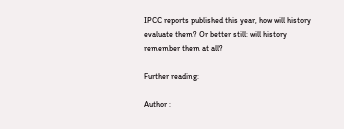IPCC reports published this year, how will history evaluate them? Or better still: will history remember them at all?

Further reading:

Author :